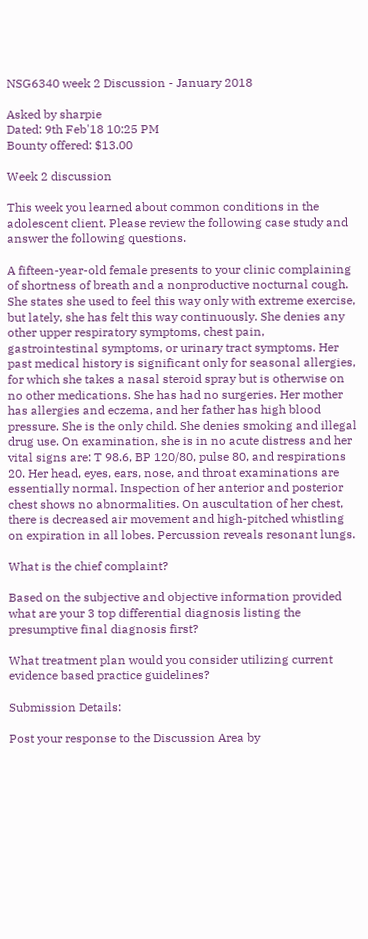NSG6340 week 2 Discussion - January 2018

Asked by sharpie
Dated: 9th Feb'18 10:25 PM
Bounty offered: $13.00

Week 2 discussion

This week you learned about common conditions in the adolescent client. Please review the following case study and answer the following questions.

A fifteen-year-old female presents to your clinic complaining of shortness of breath and a nonproductive nocturnal cough. She states she used to feel this way only with extreme exercise, but lately, she has felt this way continuously. She denies any other upper respiratory symptoms, chest pain, gastrointestinal symptoms, or urinary tract symptoms. Her past medical history is significant only for seasonal allergies, for which she takes a nasal steroid spray but is otherwise on no other medications. She has had no surgeries. Her mother has allergies and eczema, and her father has high blood pressure. She is the only child. She denies smoking and illegal drug use. On examination, she is in no acute distress and her vital signs are: T 98.6, BP 120/80, pulse 80, and respirations 20. Her head, eyes, ears, nose, and throat examinations are essentially normal. Inspection of her anterior and posterior chest shows no abnormalities. On auscultation of her chest, there is decreased air movement and high-pitched whistling on expiration in all lobes. Percussion reveals resonant lungs.

What is the chief complaint?

Based on the subjective and objective information provided what are your 3 top differential diagnosis listing the presumptive final diagnosis first?

What treatment plan would you consider utilizing current evidence based practice guidelines?

Submission Details:

Post your response to the Discussion Area by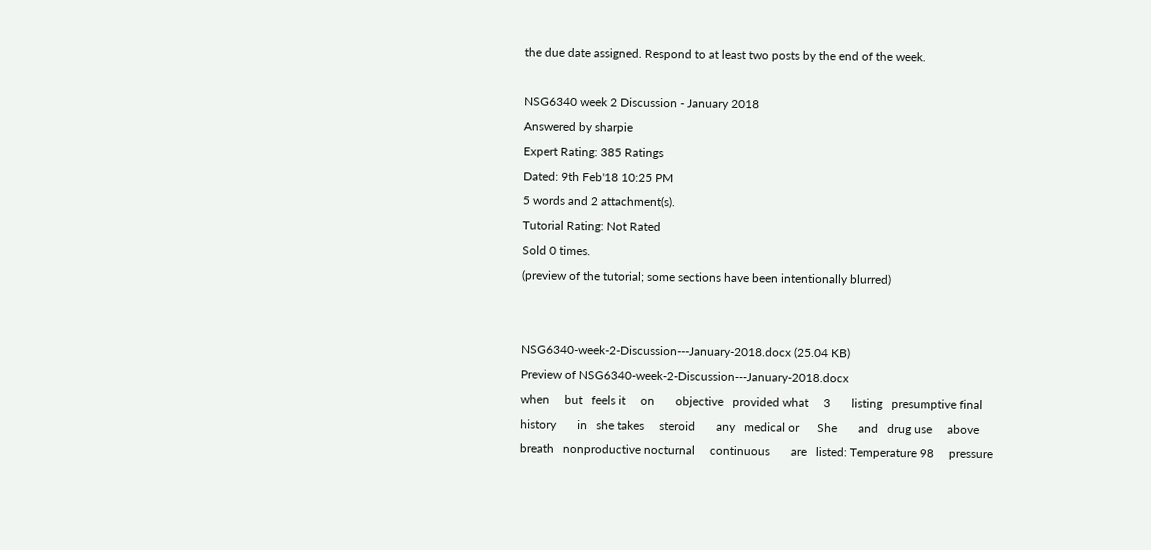the due date assigned. Respond to at least two posts by the end of the week.

NSG6340 week 2 Discussion - January 2018
Answered by sharpie
Expert Rating: 385 Ratings
Dated: 9th Feb'18 10:25 PM
5 words and 2 attachment(s).
Tutorial Rating: Not Rated
Sold 0 times.
(preview of the tutorial; some sections have been intentionally blurred)


NSG6340-week-2-Discussion---January-2018.docx (25.04 KB)
Preview of NSG6340-week-2-Discussion---January-2018.docx
when     but   feels it     on       objective   provided what     3       listing   presumptive final     history       in   she takes     steroid       any   medical or      She       and   drug use     above       breath   nonproductive nocturnal     continuous       are   listed: Temperature 98     pressure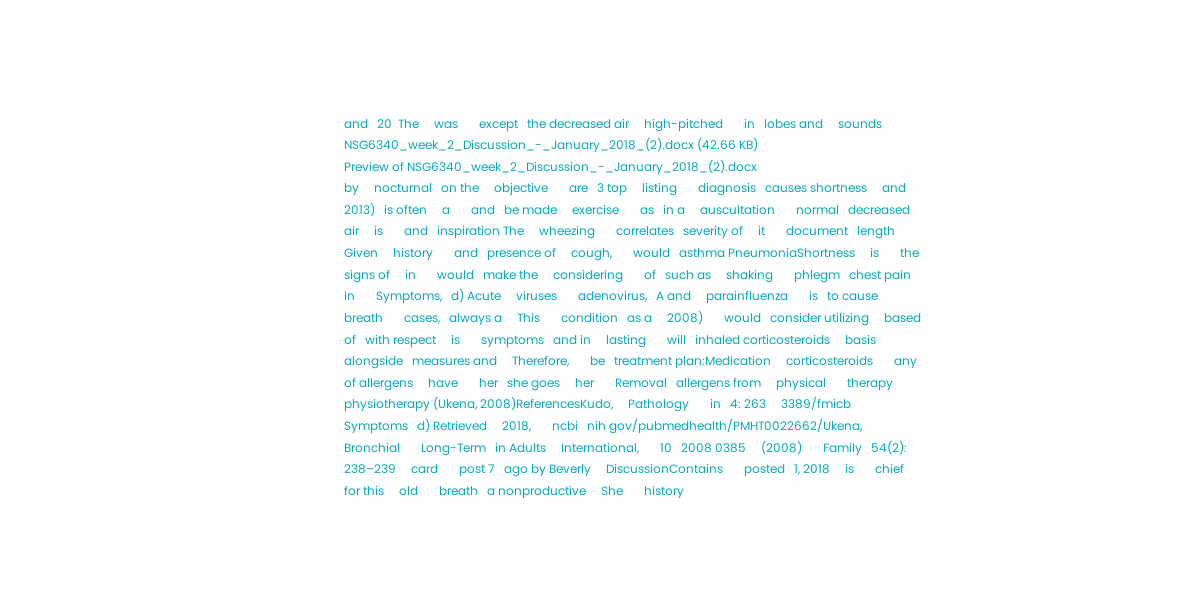and   20  The     was       except   the decreased air     high-pitched       in   lobes and     sounds
NSG6340_week_2_Discussion_-_January_2018_(2).docx (42.66 KB)
Preview of NSG6340_week_2_Discussion_-_January_2018_(2).docx
by     nocturnal   on the     objective       are   3 top     listing       diagnosis   causes shortness     and       2013)   is often     a       and   be made     exercise       as   in a     auscultation       normal   decreased air     is       and   inspiration The     wheezing       correlates   severity of     it       document   length Given     history       and   presence of     cough,       would   asthma PneumoniaShortness     is       the   signs of     in       would   make the     considering       of   such as     shaking       phlegm   chest pain     in       Symptoms,   d) Acute     viruses       adenovirus,   A and     parainfluenza       is   to cause     breath       cases,   always a     This       condition   as a     2008)       would   consider utilizing     based       of   with respect     is       symptoms   and in     lasting       will   inhaled corticosteroids     basis       alongside   measures and     Therefore,       be   treatment plan:Medication     corticosteroids       any   of allergens     have       her   she goes     her       Removal   allergens from     physical       therapy   physiotherapy (Ukena, 2008)ReferencesKudo,     Pathology       in   4: 263     3389/fmicb       Symptoms   d) Retrieved     2018,       ncbi   nih gov/pubmedhealth/PMHT0022662/Ukena,     Bronchial       Long-Term   in Adults     International,       10   2008 0385     (2008)       Family   54(2): 238–239     card       post 7   ago by Beverly     DiscussionContains       posted   1, 2018     is       chief   for this     old       breath   a nonproductive     She       history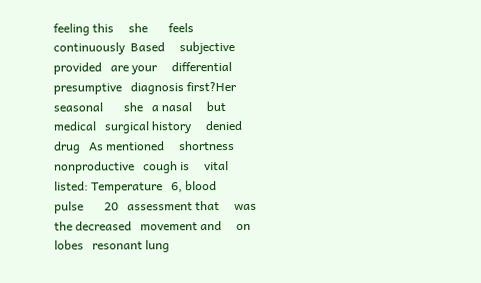feeling this     she       feels   continuously  Based     subjective       provided   are your     differential       presumptive   diagnosis first?Her     seasonal       she   a nasal     but       medical   surgical history     denied       drug   As mentioned     shortness       nonproductive   cough is     vital       listed: Temperature   6, blood     pulse       20   assessment that     was       the decreased   movement and     on       lobes   resonant lung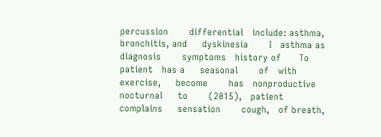percussion       differential   include: asthma, bronchitis, and     dyskinesia       I   asthma as     diagnosis       symptoms   history of      To       patient   has a     seasonal       of   with exercise,     become       has   nonproductive nocturnal     to       (2015),   patient complains     sensation       cough,   of breath,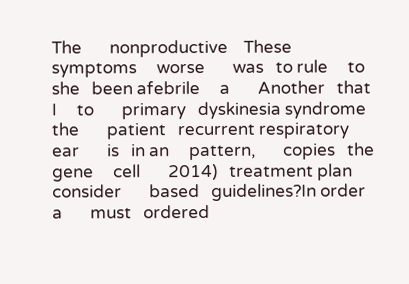The       nonproductive    These symptoms     worse       was   to rule     to       she   been afebrile     a       Another   that I     to       primary   dyskinesia syndrome     the       patient   recurrent respiratory     ear       is   in an     pattern,       copies   the gene     cell       2014)   treatment plan     consider       based   guidelines?In order     a       must   ordered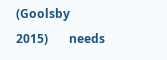(Goolsby     2015)       needs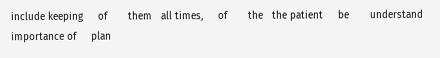include keeping     of       them   all times,     of       the   the patient     be       understand   importance of     plan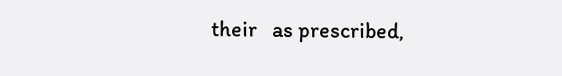their   as prescribed,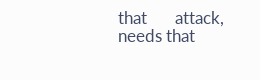that       attack,   needs that